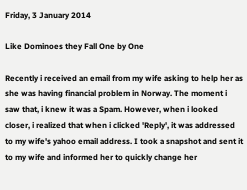Friday, 3 January 2014

Like Dominoes they Fall One by One

Recently i received an email from my wife asking to help her as she was having financial problem in Norway. The moment i saw that, i knew it was a Spam. However, when i looked closer, i realized that when i clicked 'Reply', it was addressed to my wife's yahoo email address. I took a snapshot and sent it to my wife and informed her to quickly change her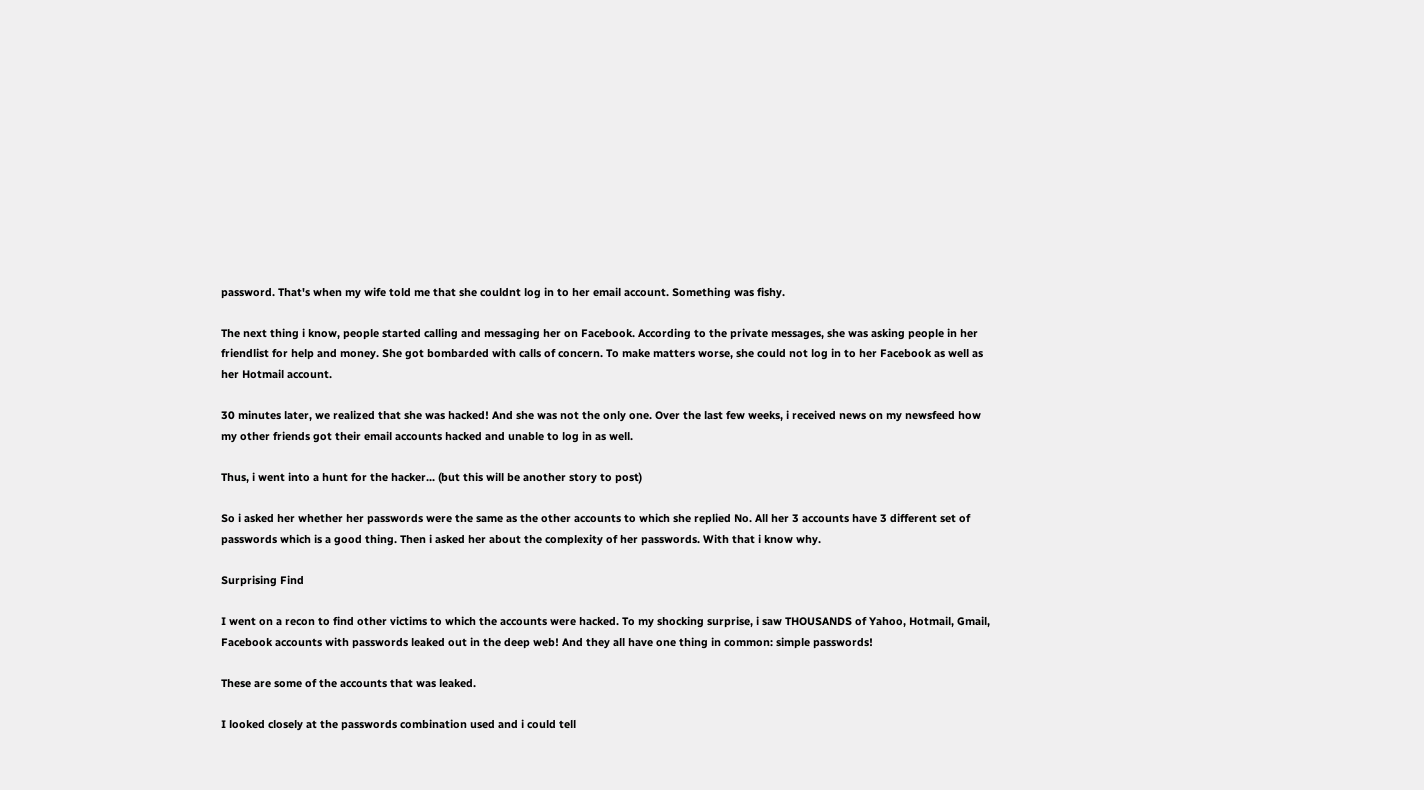password. That's when my wife told me that she couldnt log in to her email account. Something was fishy.

The next thing i know, people started calling and messaging her on Facebook. According to the private messages, she was asking people in her friendlist for help and money. She got bombarded with calls of concern. To make matters worse, she could not log in to her Facebook as well as her Hotmail account.

30 minutes later, we realized that she was hacked! And she was not the only one. Over the last few weeks, i received news on my newsfeed how my other friends got their email accounts hacked and unable to log in as well.

Thus, i went into a hunt for the hacker... (but this will be another story to post)

So i asked her whether her passwords were the same as the other accounts to which she replied No. All her 3 accounts have 3 different set of passwords which is a good thing. Then i asked her about the complexity of her passwords. With that i know why.

Surprising Find

I went on a recon to find other victims to which the accounts were hacked. To my shocking surprise, i saw THOUSANDS of Yahoo, Hotmail, Gmail, Facebook accounts with passwords leaked out in the deep web! And they all have one thing in common: simple passwords!

These are some of the accounts that was leaked.

I looked closely at the passwords combination used and i could tell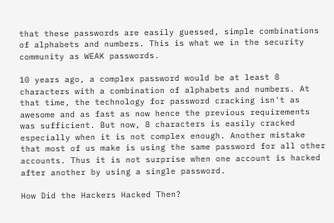that these passwords are easily guessed, simple combinations of alphabets and numbers. This is what we in the security community as WEAK passwords.

10 years ago, a complex password would be at least 8 characters with a combination of alphabets and numbers. At that time, the technology for password cracking isn't as awesome and as fast as now hence the previous requirements was sufficient. But now, 8 characters is easily cracked especially when it is not complex enough. Another mistake that most of us make is using the same password for all other accounts. Thus it is not surprise when one account is hacked after another by using a single password.

How Did the Hackers Hacked Then?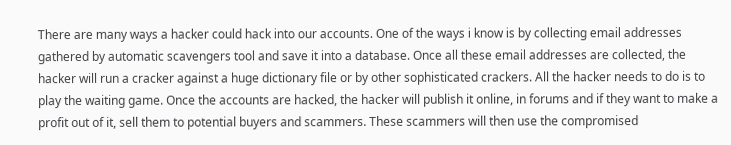There are many ways a hacker could hack into our accounts. One of the ways i know is by collecting email addresses gathered by automatic scavengers tool and save it into a database. Once all these email addresses are collected, the hacker will run a cracker against a huge dictionary file or by other sophisticated crackers. All the hacker needs to do is to play the waiting game. Once the accounts are hacked, the hacker will publish it online, in forums and if they want to make a profit out of it, sell them to potential buyers and scammers. These scammers will then use the compromised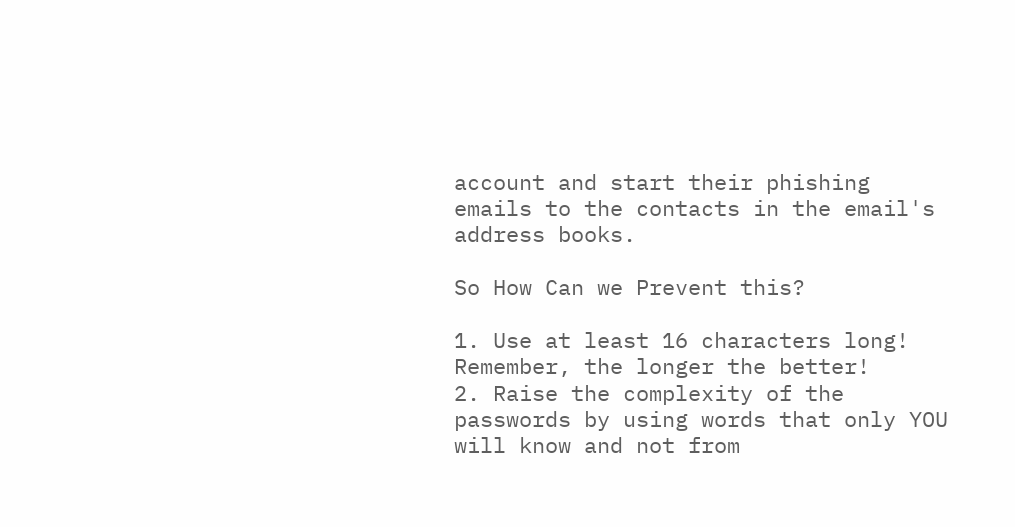account and start their phishing emails to the contacts in the email's address books.

So How Can we Prevent this?

1. Use at least 16 characters long! Remember, the longer the better!
2. Raise the complexity of the passwords by using words that only YOU will know and not from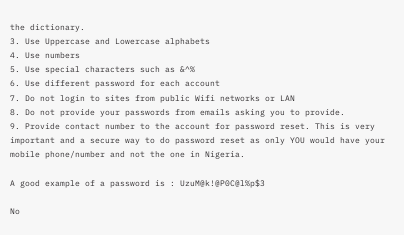the dictionary.
3. Use Uppercase and Lowercase alphabets
4. Use numbers
5. Use special characters such as &^%
6. Use different password for each account
7. Do not login to sites from public Wifi networks or LAN
8. Do not provide your passwords from emails asking you to provide.
9. Provide contact number to the account for password reset. This is very important and a secure way to do password reset as only YOU would have your mobile phone/number and not the one in Nigeria.

A good example of a password is : UzuM@k!@P0C@l%p$3

No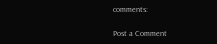comments:

Post a Comment